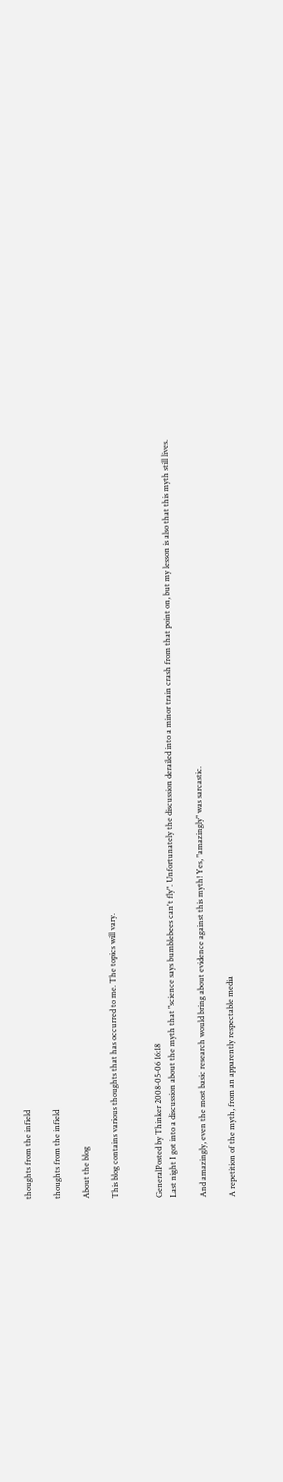thoughts from the infield

thoughts from the infield

About the blog

This blog contains various thoughts that has occurred to me. The topics will vary.


GeneralPosted by Thinker 2008-05-06 16:18
Last night I got into a discussion about the myth that "science says bumblebees can't fly". Unfortunately the discussion derailed into a minor train crash from that point on, but my lesson is also that this myth still lives.

And amazingly, even the most basic research would bring about evidence against this myth! Yes, "amazingly" was sarcastic.

A repetition of the myth, from an apparently respectable media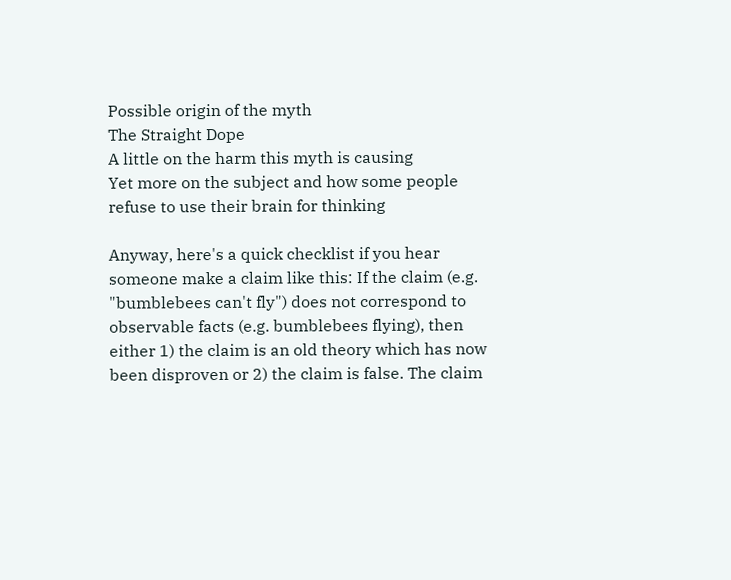Possible origin of the myth
The Straight Dope
A little on the harm this myth is causing
Yet more on the subject and how some people refuse to use their brain for thinking

Anyway, here's a quick checklist if you hear someone make a claim like this: If the claim (e.g. "bumblebees can't fly") does not correspond to observable facts (e.g. bumblebees flying), then either 1) the claim is an old theory which has now been disproven or 2) the claim is false. The claim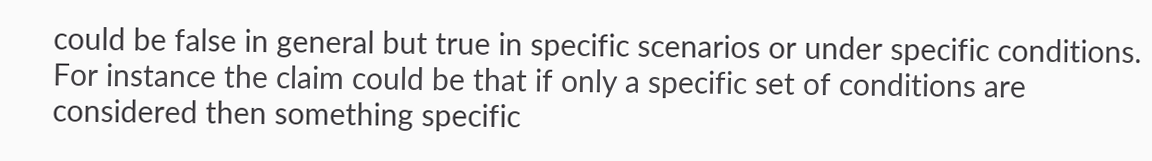could be false in general but true in specific scenarios or under specific conditions. For instance the claim could be that if only a specific set of conditions are considered then something specific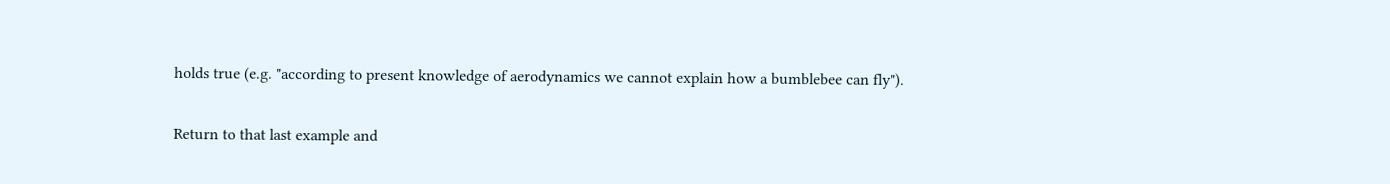holds true (e.g. "according to present knowledge of aerodynamics we cannot explain how a bumblebee can fly").

Return to that last example and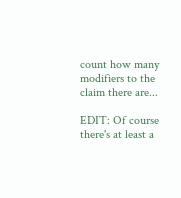count how many modifiers to the claim there are...

EDIT: Of course there's at least a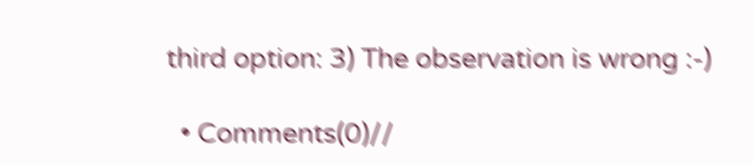third option: 3) The observation is wrong :-)

  • Comments(0)//